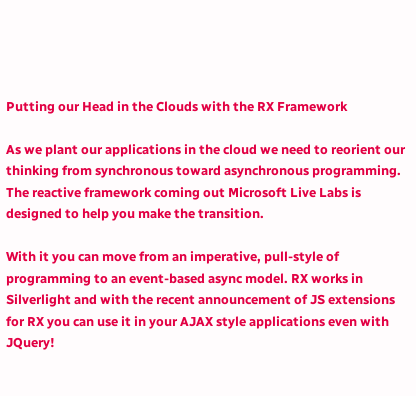Putting our Head in the Clouds with the RX Framework

As we plant our applications in the cloud we need to reorient our thinking from synchronous toward asynchronous programming. The reactive framework coming out Microsoft Live Labs is designed to help you make the transition.

With it you can move from an imperative, pull-style of programming to an event-based async model. RX works in Silverlight and with the recent announcement of JS extensions for RX you can use it in your AJAX style applications even with JQuery!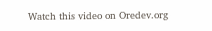Watch this video on Oredev.org